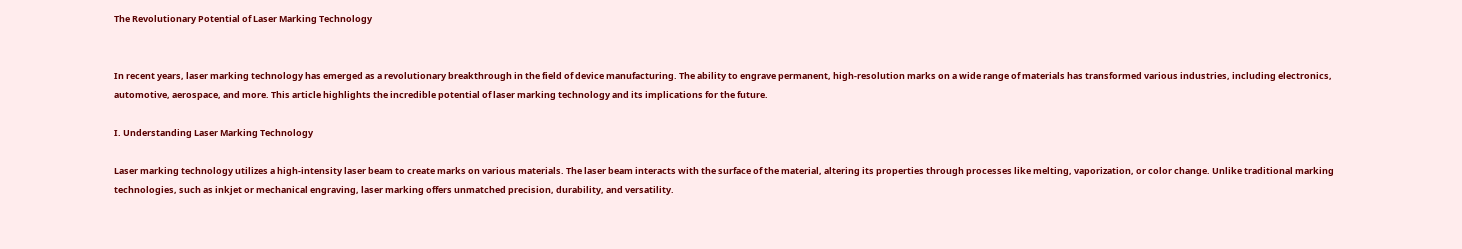The Revolutionary Potential of Laser Marking Technology


In recent years, laser marking technology has emerged as a revolutionary breakthrough in the field of device manufacturing. The ability to engrave permanent, high-resolution marks on a wide range of materials has transformed various industries, including electronics, automotive, aerospace, and more. This article highlights the incredible potential of laser marking technology and its implications for the future.

I. Understanding Laser Marking Technology

Laser marking technology utilizes a high-intensity laser beam to create marks on various materials. The laser beam interacts with the surface of the material, altering its properties through processes like melting, vaporization, or color change. Unlike traditional marking technologies, such as inkjet or mechanical engraving, laser marking offers unmatched precision, durability, and versatility.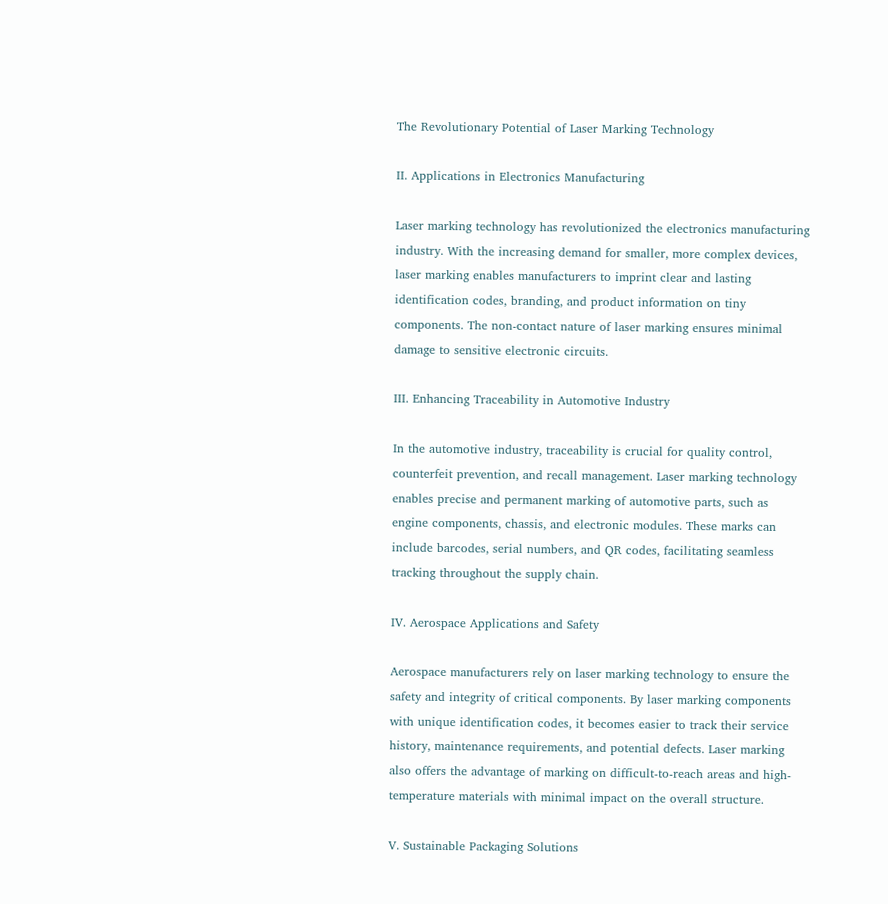The Revolutionary Potential of Laser Marking Technology

II. Applications in Electronics Manufacturing

Laser marking technology has revolutionized the electronics manufacturing industry. With the increasing demand for smaller, more complex devices, laser marking enables manufacturers to imprint clear and lasting identification codes, branding, and product information on tiny components. The non-contact nature of laser marking ensures minimal damage to sensitive electronic circuits.

III. Enhancing Traceability in Automotive Industry

In the automotive industry, traceability is crucial for quality control, counterfeit prevention, and recall management. Laser marking technology enables precise and permanent marking of automotive parts, such as engine components, chassis, and electronic modules. These marks can include barcodes, serial numbers, and QR codes, facilitating seamless tracking throughout the supply chain.

IV. Aerospace Applications and Safety

Aerospace manufacturers rely on laser marking technology to ensure the safety and integrity of critical components. By laser marking components with unique identification codes, it becomes easier to track their service history, maintenance requirements, and potential defects. Laser marking also offers the advantage of marking on difficult-to-reach areas and high-temperature materials with minimal impact on the overall structure.

V. Sustainable Packaging Solutions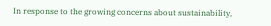In response to the growing concerns about sustainability,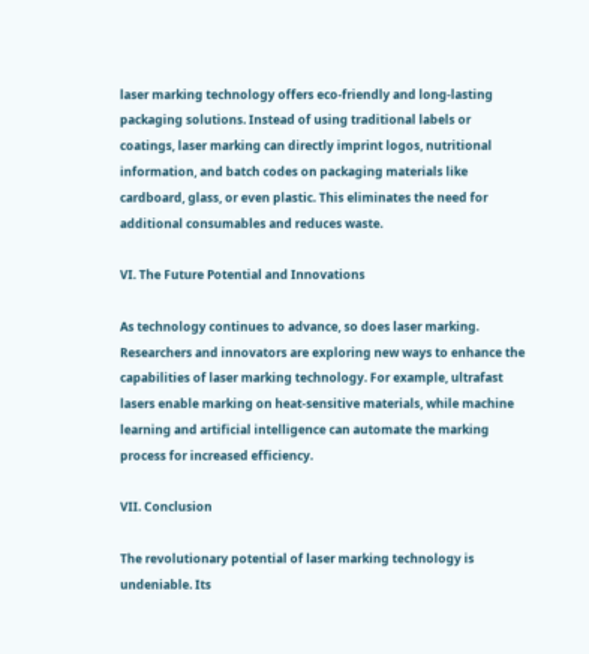laser marking technology offers eco-friendly and long-lasting packaging solutions. Instead of using traditional labels or coatings, laser marking can directly imprint logos, nutritional information, and batch codes on packaging materials like cardboard, glass, or even plastic. This eliminates the need for additional consumables and reduces waste.

VI. The Future Potential and Innovations

As technology continues to advance, so does laser marking. Researchers and innovators are exploring new ways to enhance the capabilities of laser marking technology. For example, ultrafast lasers enable marking on heat-sensitive materials, while machine learning and artificial intelligence can automate the marking process for increased efficiency.

VII. Conclusion

The revolutionary potential of laser marking technology is undeniable. Its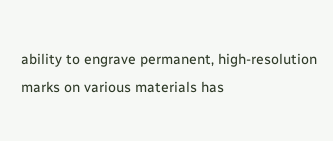ability to engrave permanent, high-resolution marks on various materials has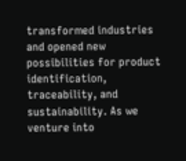transformed industries and opened new possibilities for product identification, traceability, and sustainability. As we venture into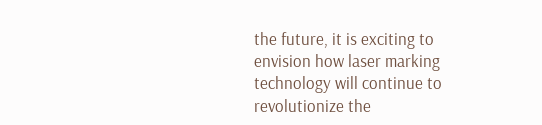the future, it is exciting to envision how laser marking technology will continue to revolutionize the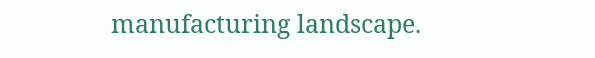manufacturing landscape.